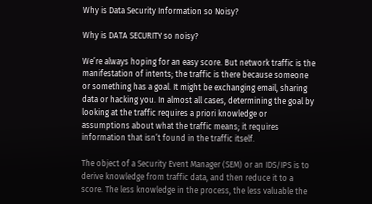Why is Data Security Information so Noisy?

Why is DATA SECURITY so noisy?

We’re always hoping for an easy score. But network traffic is the manifestation of intents; the traffic is there because someone or something has a goal. It might be exchanging email, sharing data or hacking you. In almost all cases, determining the goal by looking at the traffic requires a priori knowledge or assumptions about what the traffic means; it requires information that isn’t found in the traffic itself.

The object of a Security Event Manager (SEM) or an IDS/IPS is to derive knowledge from traffic data, and then reduce it to a score. The less knowledge in the process, the less valuable the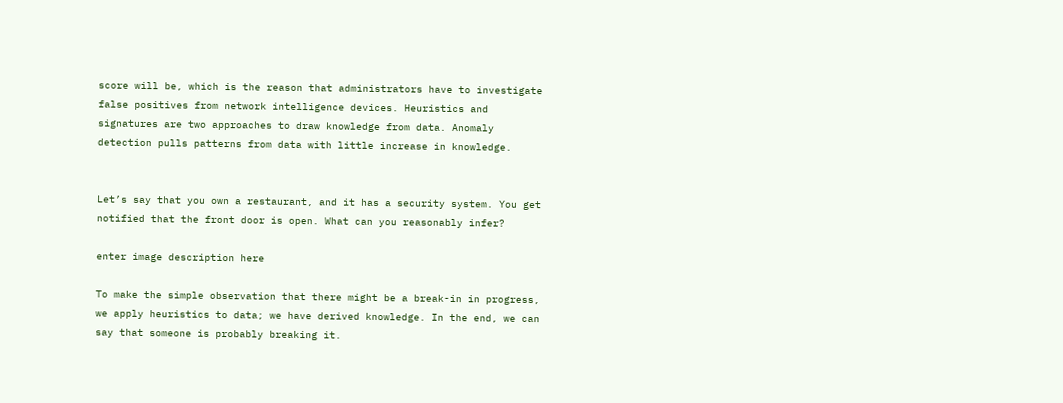score will be, which is the reason that administrators have to investigate false positives from network intelligence devices. Heuristics and signatures are two approaches to draw knowledge from data. Anomaly detection pulls patterns from data with little increase in knowledge.


Let’s say that you own a restaurant, and it has a security system. You get notified that the front door is open. What can you reasonably infer?

enter image description here

To make the simple observation that there might be a break-in in progress, we apply heuristics to data; we have derived knowledge. In the end, we can say that someone is probably breaking it.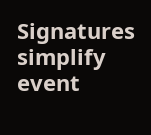Signatures simplify event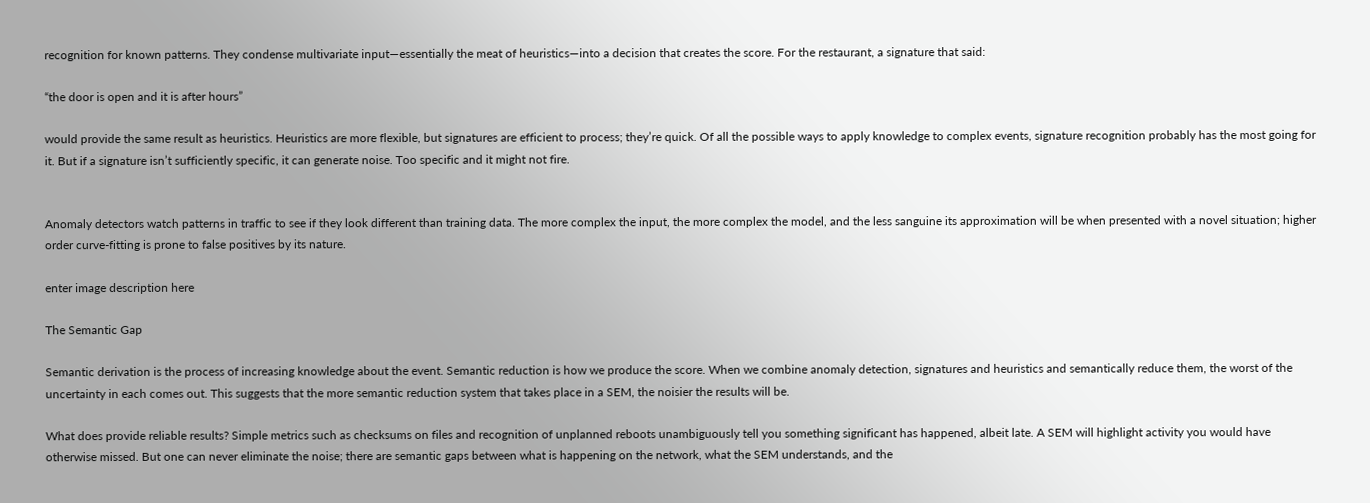recognition for known patterns. They condense multivariate input—essentially the meat of heuristics—into a decision that creates the score. For the restaurant, a signature that said:

“the door is open and it is after hours”

would provide the same result as heuristics. Heuristics are more flexible, but signatures are efficient to process; they’re quick. Of all the possible ways to apply knowledge to complex events, signature recognition probably has the most going for it. But if a signature isn’t sufficiently specific, it can generate noise. Too specific and it might not fire.


Anomaly detectors watch patterns in traffic to see if they look different than training data. The more complex the input, the more complex the model, and the less sanguine its approximation will be when presented with a novel situation; higher order curve-fitting is prone to false positives by its nature.

enter image description here

The Semantic Gap

Semantic derivation is the process of increasing knowledge about the event. Semantic reduction is how we produce the score. When we combine anomaly detection, signatures and heuristics and semantically reduce them, the worst of the uncertainty in each comes out. This suggests that the more semantic reduction system that takes place in a SEM, the noisier the results will be.

What does provide reliable results? Simple metrics such as checksums on files and recognition of unplanned reboots unambiguously tell you something significant has happened, albeit late. A SEM will highlight activity you would have otherwise missed. But one can never eliminate the noise; there are semantic gaps between what is happening on the network, what the SEM understands, and the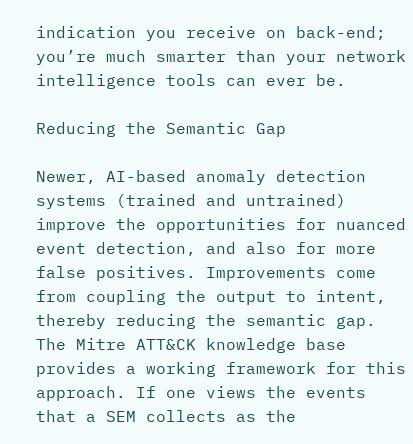indication you receive on back-end; you’re much smarter than your network intelligence tools can ever be.

Reducing the Semantic Gap

Newer, AI-based anomaly detection systems (trained and untrained) improve the opportunities for nuanced event detection, and also for more false positives. Improvements come from coupling the output to intent, thereby reducing the semantic gap. The Mitre ATT&CK knowledge base provides a working framework for this approach. If one views the events that a SEM collects as the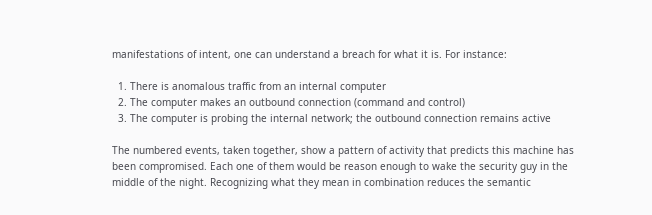manifestations of intent, one can understand a breach for what it is. For instance:

  1. There is anomalous traffic from an internal computer
  2. The computer makes an outbound connection (command and control)
  3. The computer is probing the internal network; the outbound connection remains active

The numbered events, taken together, show a pattern of activity that predicts this machine has been compromised. Each one of them would be reason enough to wake the security guy in the middle of the night. Recognizing what they mean in combination reduces the semantic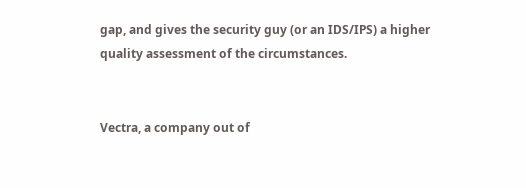gap, and gives the security guy (or an IDS/IPS) a higher quality assessment of the circumstances.


Vectra, a company out of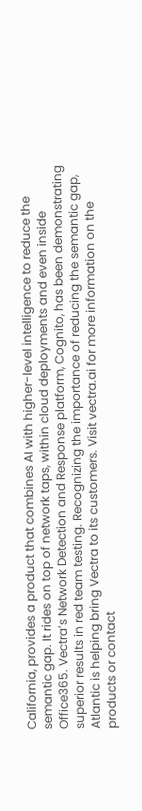California, provides a product that combines AI with higher-level intelligence to reduce the semantic gap. It rides on top of network taps, within cloud deployments and even inside Office365. Vectra’s Network Detection and Response platform, Cognito, has been demonstrating superior results in red team testing. Recognizing the importance of reducing the semantic gap, Atlantic is helping bring Vectra to its customers. Visit vectra.ai for more information on the products or contact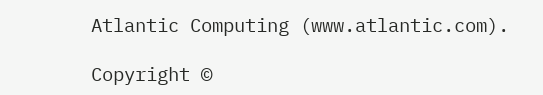Atlantic Computing (www.atlantic.com).

Copyright ©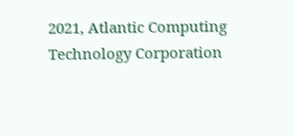2021, Atlantic Computing Technology Corporation